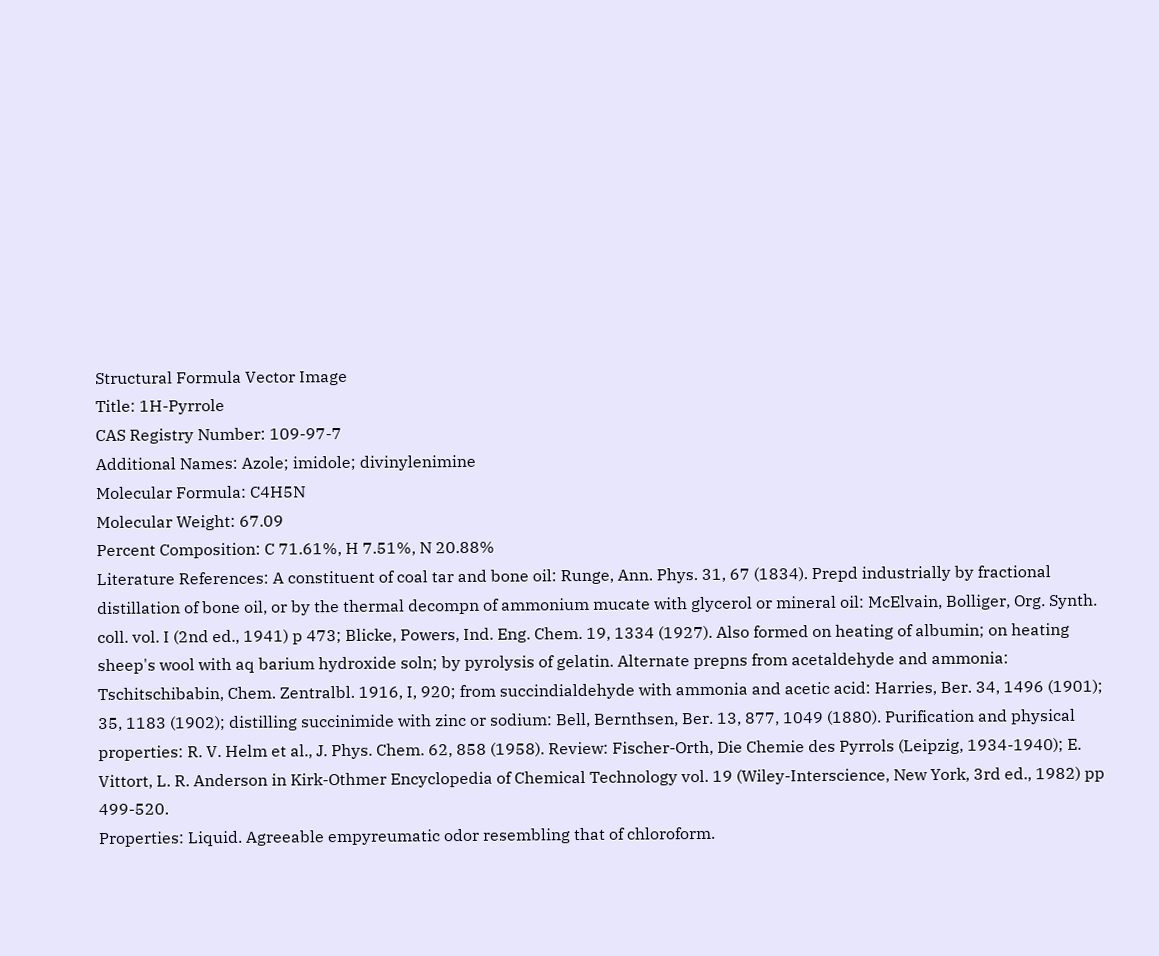Structural Formula Vector Image
Title: 1H-Pyrrole
CAS Registry Number: 109-97-7
Additional Names: Azole; imidole; divinylenimine
Molecular Formula: C4H5N
Molecular Weight: 67.09
Percent Composition: C 71.61%, H 7.51%, N 20.88%
Literature References: A constituent of coal tar and bone oil: Runge, Ann. Phys. 31, 67 (1834). Prepd industrially by fractional distillation of bone oil, or by the thermal decompn of ammonium mucate with glycerol or mineral oil: McElvain, Bolliger, Org. Synth. coll. vol. I (2nd ed., 1941) p 473; Blicke, Powers, Ind. Eng. Chem. 19, 1334 (1927). Also formed on heating of albumin; on heating sheep's wool with aq barium hydroxide soln; by pyrolysis of gelatin. Alternate prepns from acetaldehyde and ammonia: Tschitschibabin, Chem. Zentralbl. 1916, I, 920; from succindialdehyde with ammonia and acetic acid: Harries, Ber. 34, 1496 (1901); 35, 1183 (1902); distilling succinimide with zinc or sodium: Bell, Bernthsen, Ber. 13, 877, 1049 (1880). Purification and physical properties: R. V. Helm et al., J. Phys. Chem. 62, 858 (1958). Review: Fischer-Orth, Die Chemie des Pyrrols (Leipzig, 1934-1940); E. Vittort, L. R. Anderson in Kirk-Othmer Encyclopedia of Chemical Technology vol. 19 (Wiley-Interscience, New York, 3rd ed., 1982) pp 499-520.
Properties: Liquid. Agreeable empyreumatic odor resembling that of chloroform.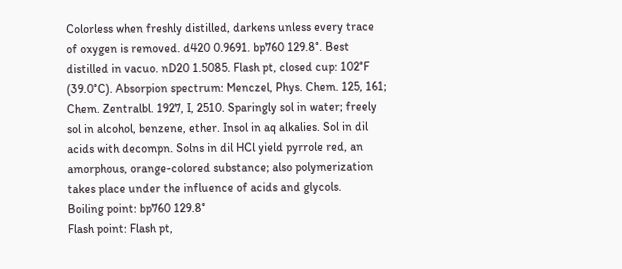Colorless when freshly distilled, darkens unless every trace of oxygen is removed. d420 0.9691. bp760 129.8°. Best distilled in vacuo. nD20 1.5085. Flash pt, closed cup: 102°F (39.0°C). Absorpion spectrum: Menczel, Phys. Chem. 125, 161; Chem. Zentralbl. 1927, I, 2510. Sparingly sol in water; freely sol in alcohol, benzene, ether. Insol in aq alkalies. Sol in dil acids with decompn. Solns in dil HCl yield pyrrole red, an amorphous, orange-colored substance; also polymerization takes place under the influence of acids and glycols.
Boiling point: bp760 129.8°
Flash point: Flash pt,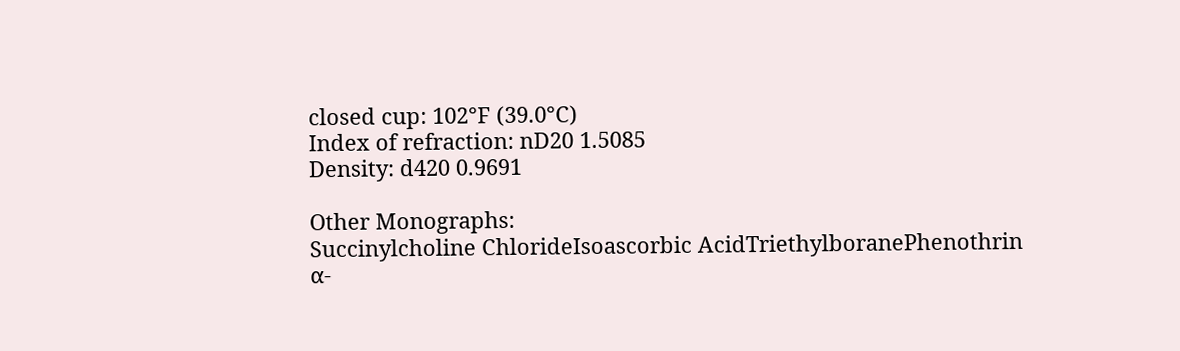closed cup: 102°F (39.0°C)
Index of refraction: nD20 1.5085
Density: d420 0.9691

Other Monographs:
Succinylcholine ChlorideIsoascorbic AcidTriethylboranePhenothrin
α-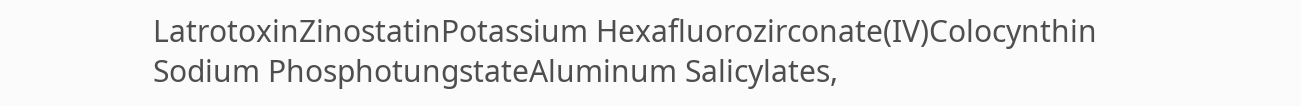LatrotoxinZinostatinPotassium Hexafluorozirconate(IV)Colocynthin
Sodium PhosphotungstateAluminum Salicylates,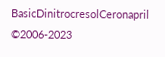BasicDinitrocresolCeronapril
©2006-2023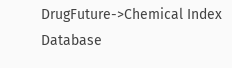DrugFuture->Chemical Index Database